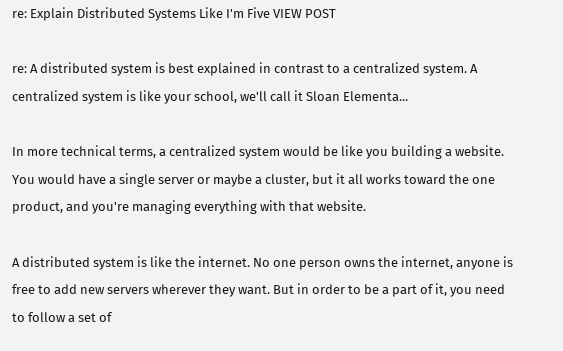re: Explain Distributed Systems Like I'm Five VIEW POST

re: A distributed system is best explained in contrast to a centralized system. A centralized system is like your school, we'll call it Sloan Elementa...

In more technical terms, a centralized system would be like you building a website. You would have a single server or maybe a cluster, but it all works toward the one product, and you're managing everything with that website.

A distributed system is like the internet. No one person owns the internet, anyone is free to add new servers wherever they want. But in order to be a part of it, you need to follow a set of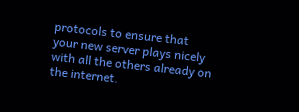protocols to ensure that your new server plays nicely with all the others already on the internet.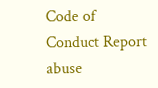Code of Conduct Report abuse